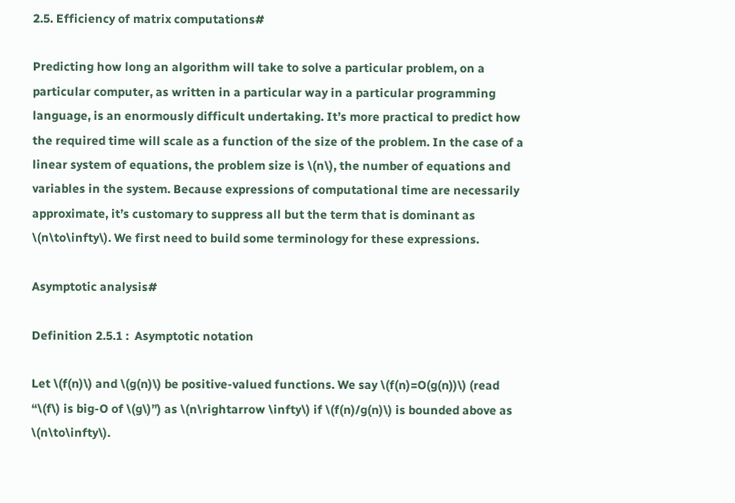2.5. Efficiency of matrix computations#

Predicting how long an algorithm will take to solve a particular problem, on a particular computer, as written in a particular way in a particular programming language, is an enormously difficult undertaking. It’s more practical to predict how the required time will scale as a function of the size of the problem. In the case of a linear system of equations, the problem size is \(n\), the number of equations and variables in the system. Because expressions of computational time are necessarily approximate, it’s customary to suppress all but the term that is dominant as \(n\to\infty\). We first need to build some terminology for these expressions.

Asymptotic analysis#

Definition 2.5.1 :  Asymptotic notation

Let \(f(n)\) and \(g(n)\) be positive-valued functions. We say \(f(n)=O(g(n))\) (read “\(f\) is big-O of \(g\)”) as \(n\rightarrow \infty\) if \(f(n)/g(n)\) is bounded above as \(n\to\infty\).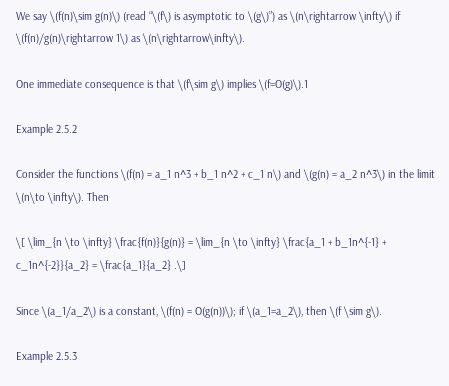We say \(f(n)\sim g(n)\) (read “\(f\) is asymptotic to \(g\)”) as \(n\rightarrow \infty\) if \(f(n)/g(n)\rightarrow 1\) as \(n\rightarrow\infty\).

One immediate consequence is that \(f\sim g\) implies \(f=O(g)\).1

Example 2.5.2

Consider the functions \(f(n) = a_1 n^3 + b_1 n^2 + c_1 n\) and \(g(n) = a_2 n^3\) in the limit \(n\to \infty\). Then

\[ \lim_{n \to \infty} \frac{f(n)}{g(n)} = \lim_{n \to \infty} \frac{a_1 + b_1n^{-1} + c_1n^{-2}}{a_2} = \frac{a_1}{a_2} .\]

Since \(a_1/a_2\) is a constant, \(f(n) = O(g(n))\); if \(a_1=a_2\), then \(f \sim g\).

Example 2.5.3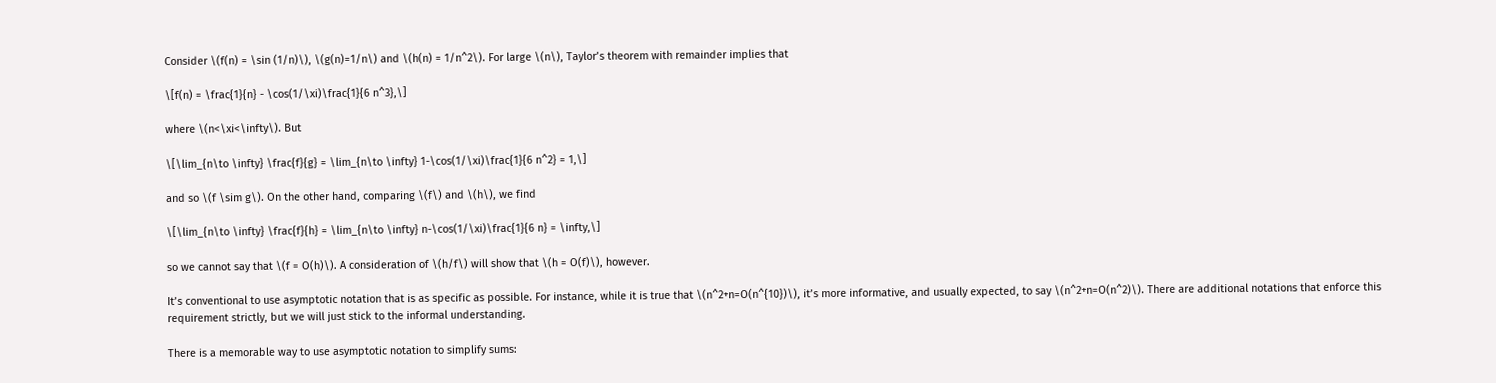Consider \(f(n) = \sin (1/n)\), \(g(n)=1/n\) and \(h(n) = 1/n^2\). For large \(n\), Taylor’s theorem with remainder implies that

\[f(n) = \frac{1}{n} - \cos(1/\xi)\frac{1}{6 n^3},\]

where \(n<\xi<\infty\). But

\[\lim_{n\to \infty} \frac{f}{g} = \lim_{n\to \infty} 1-\cos(1/\xi)\frac{1}{6 n^2} = 1,\]

and so \(f \sim g\). On the other hand, comparing \(f\) and \(h\), we find

\[\lim_{n\to \infty} \frac{f}{h} = \lim_{n\to \infty} n-\cos(1/\xi)\frac{1}{6 n} = \infty,\]

so we cannot say that \(f = O(h)\). A consideration of \(h/f\) will show that \(h = O(f)\), however.

It’s conventional to use asymptotic notation that is as specific as possible. For instance, while it is true that \(n^2+n=O(n^{10})\), it’s more informative, and usually expected, to say \(n^2+n=O(n^2)\). There are additional notations that enforce this requirement strictly, but we will just stick to the informal understanding.

There is a memorable way to use asymptotic notation to simplify sums: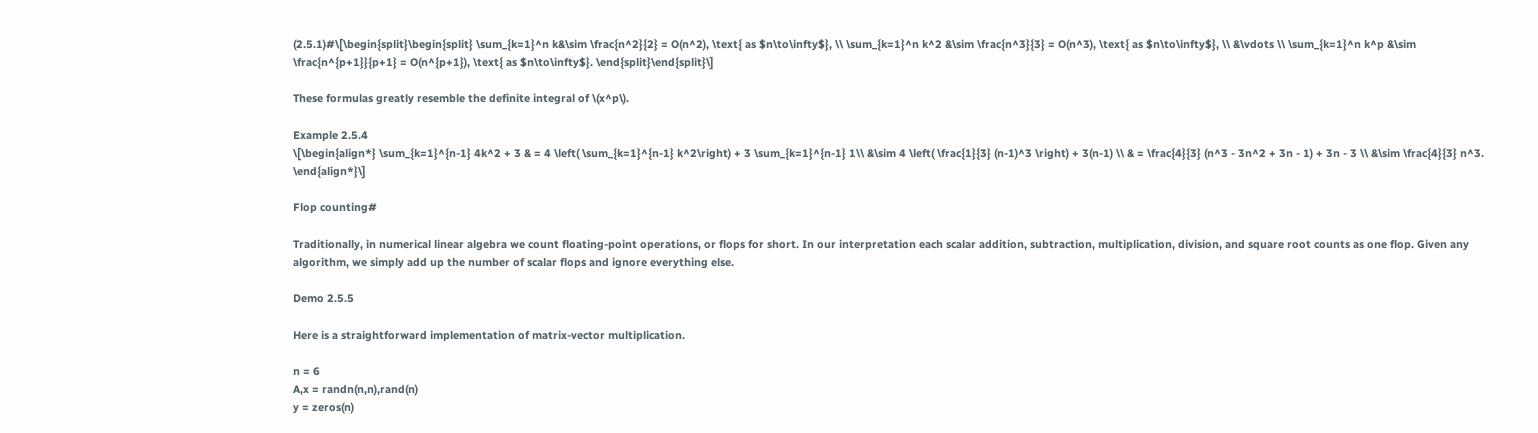(2.5.1)#\[\begin{split}\begin{split} \sum_{k=1}^n k&\sim \frac{n^2}{2} = O(n^2), \text{ as $n\to\infty$}, \\ \sum_{k=1}^n k^2 &\sim \frac{n^3}{3} = O(n^3), \text{ as $n\to\infty$}, \\ &\vdots \\ \sum_{k=1}^n k^p &\sim \frac{n^{p+1}}{p+1} = O(n^{p+1}), \text{ as $n\to\infty$}. \end{split}\end{split}\]

These formulas greatly resemble the definite integral of \(x^p\).

Example 2.5.4
\[\begin{align*} \sum_{k=1}^{n-1} 4k^2 + 3 & = 4 \left( \sum_{k=1}^{n-1} k^2\right) + 3 \sum_{k=1}^{n-1} 1\\ &\sim 4 \left( \frac{1}{3} (n-1)^3 \right) + 3(n-1) \\ & = \frac{4}{3} (n^3 - 3n^2 + 3n - 1) + 3n - 3 \\ &\sim \frac{4}{3} n^3. \end{align*}\]

Flop counting#

Traditionally, in numerical linear algebra we count floating-point operations, or flops for short. In our interpretation each scalar addition, subtraction, multiplication, division, and square root counts as one flop. Given any algorithm, we simply add up the number of scalar flops and ignore everything else.

Demo 2.5.5

Here is a straightforward implementation of matrix-vector multiplication.

n = 6
A,x = randn(n,n),rand(n)
y = zeros(n)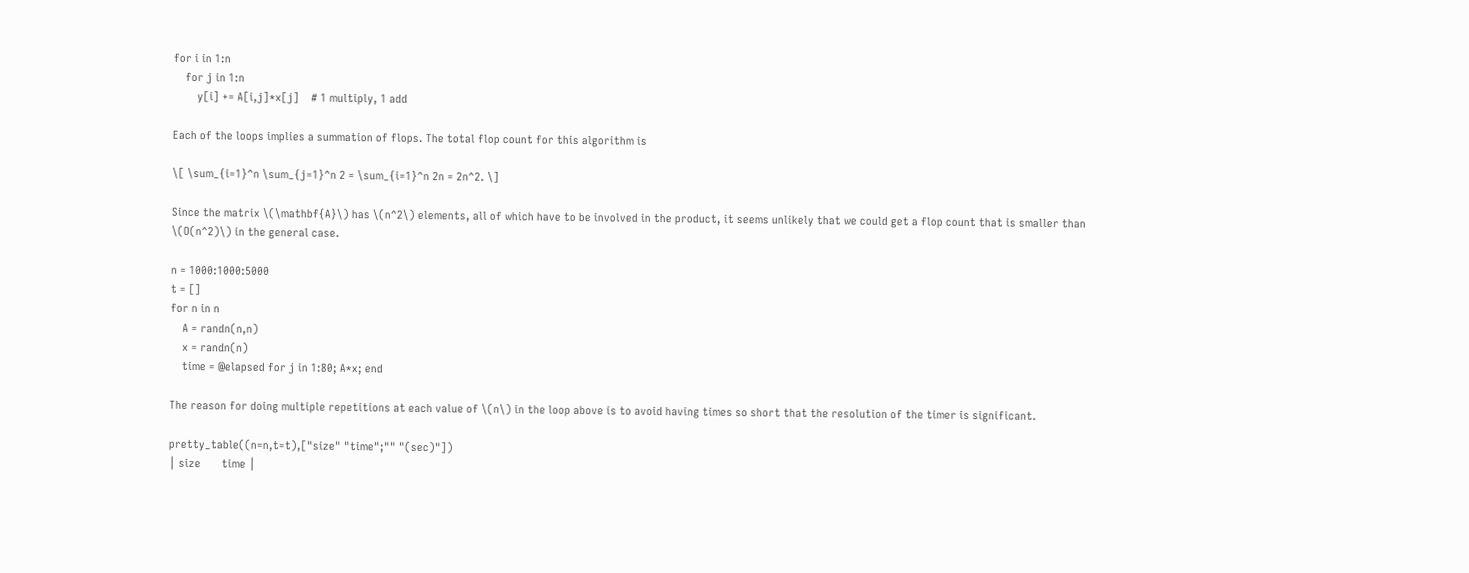for i in 1:n
    for j in 1:n
        y[i] += A[i,j]*x[j]    # 1 multiply, 1 add

Each of the loops implies a summation of flops. The total flop count for this algorithm is

\[ \sum_{i=1}^n \sum_{j=1}^n 2 = \sum_{i=1}^n 2n = 2n^2. \]

Since the matrix \(\mathbf{A}\) has \(n^2\) elements, all of which have to be involved in the product, it seems unlikely that we could get a flop count that is smaller than \(O(n^2)\) in the general case.

n = 1000:1000:5000
t = []
for n in n
    A = randn(n,n)
    x = randn(n)
    time = @elapsed for j in 1:80; A*x; end

The reason for doing multiple repetitions at each value of \(n\) in the loop above is to avoid having times so short that the resolution of the timer is significant.

pretty_table((n=n,t=t),["size" "time";"" "(sec)"])
│ size       time │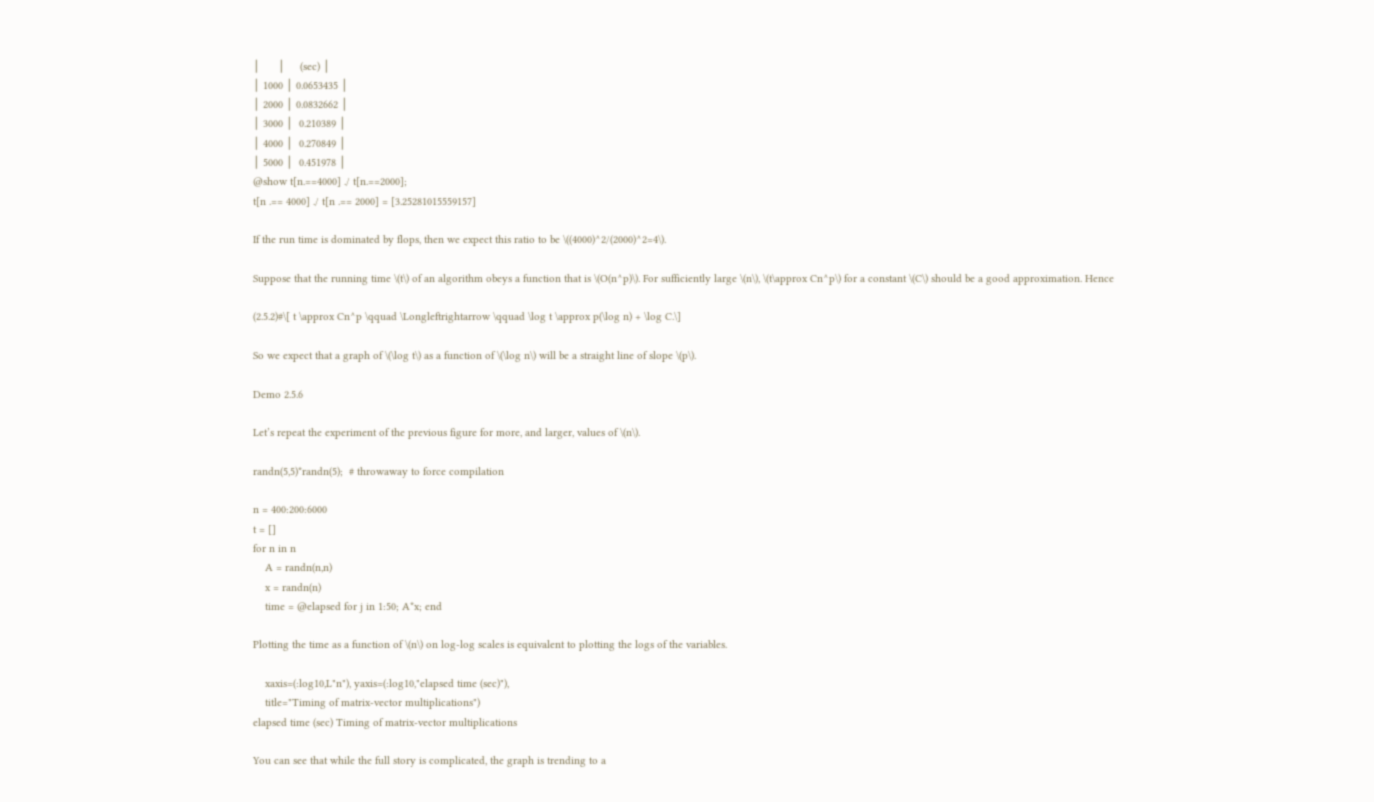│      │     (sec) │
│ 1000 │ 0.0653435 │
│ 2000 │ 0.0832662 │
│ 3000 │  0.210389 │
│ 4000 │  0.270849 │
│ 5000 │  0.451978 │
@show t[n.==4000] ./ t[n.==2000];
t[n .== 4000] ./ t[n .== 2000] = [3.25281015559157]

If the run time is dominated by flops, then we expect this ratio to be \((4000)^2/(2000)^2=4\).

Suppose that the running time \(t\) of an algorithm obeys a function that is \(O(n^p)\). For sufficiently large \(n\), \(t\approx Cn^p\) for a constant \(C\) should be a good approximation. Hence

(2.5.2)#\[ t \approx Cn^p \qquad \Longleftrightarrow \qquad \log t \approx p(\log n) + \log C.\]

So we expect that a graph of \(\log t\) as a function of \(\log n\) will be a straight line of slope \(p\).

Demo 2.5.6

Let’s repeat the experiment of the previous figure for more, and larger, values of \(n\).

randn(5,5)*randn(5);  # throwaway to force compilation

n = 400:200:6000
t = []
for n in n
    A = randn(n,n)
    x = randn(n)
    time = @elapsed for j in 1:50; A*x; end

Plotting the time as a function of \(n\) on log-log scales is equivalent to plotting the logs of the variables.

    xaxis=(:log10,L"n"), yaxis=(:log10,"elapsed time (sec)"),
    title="Timing of matrix-vector multiplications")
elapsed time (sec) Timing of matrix-vector multiplications

You can see that while the full story is complicated, the graph is trending to a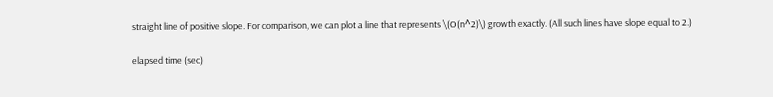straight line of positive slope. For comparison, we can plot a line that represents \(O(n^2)\) growth exactly. (All such lines have slope equal to 2.)

elapsed time (sec)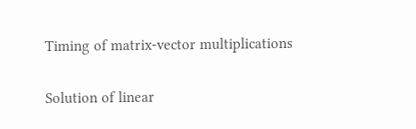Timing of matrix-vector multiplications

Solution of linear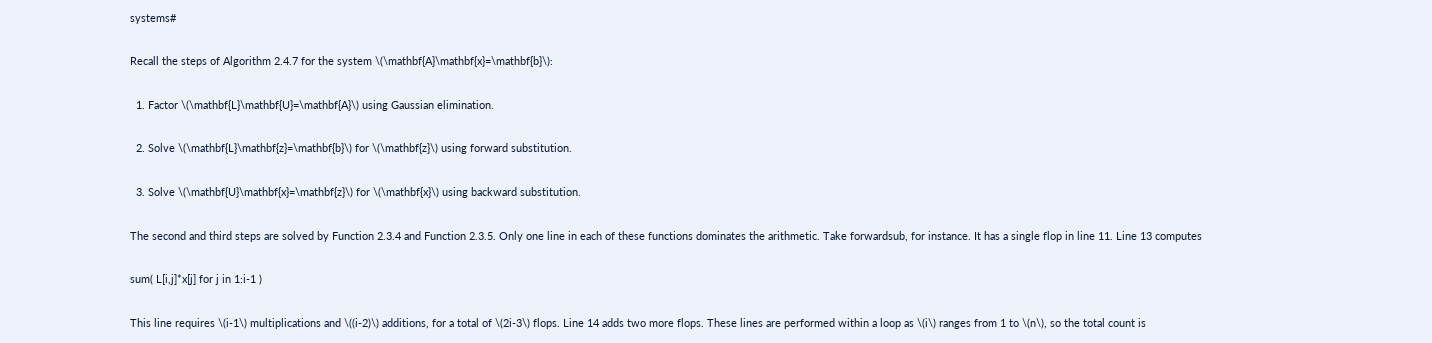systems#

Recall the steps of Algorithm 2.4.7 for the system \(\mathbf{A}\mathbf{x}=\mathbf{b}\):

  1. Factor \(\mathbf{L}\mathbf{U}=\mathbf{A}\) using Gaussian elimination.

  2. Solve \(\mathbf{L}\mathbf{z}=\mathbf{b}\) for \(\mathbf{z}\) using forward substitution.

  3. Solve \(\mathbf{U}\mathbf{x}=\mathbf{z}\) for \(\mathbf{x}\) using backward substitution.

The second and third steps are solved by Function 2.3.4 and Function 2.3.5. Only one line in each of these functions dominates the arithmetic. Take forwardsub, for instance. It has a single flop in line 11. Line 13 computes

sum( L[i,j]*x[j] for j in 1:i-1 )

This line requires \(i-1\) multiplications and \((i-2)\) additions, for a total of \(2i-3\) flops. Line 14 adds two more flops. These lines are performed within a loop as \(i\) ranges from 1 to \(n\), so the total count is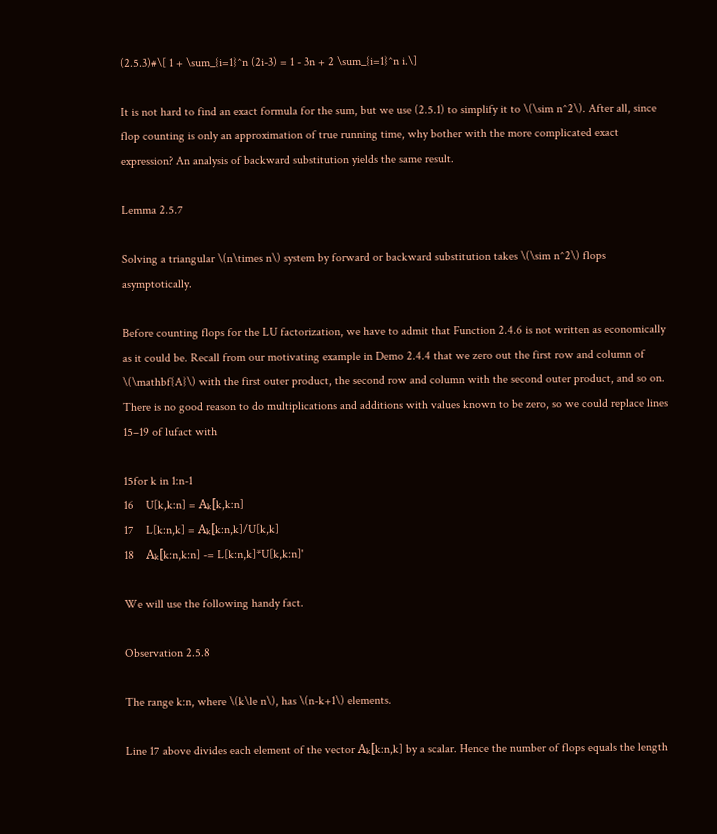(2.5.3)#\[ 1 + \sum_{i=1}^n (2i-3) = 1 - 3n + 2 \sum_{i=1}^n i.\]

It is not hard to find an exact formula for the sum, but we use (2.5.1) to simplify it to \(\sim n^2\). After all, since flop counting is only an approximation of true running time, why bother with the more complicated exact expression? An analysis of backward substitution yields the same result.

Lemma 2.5.7

Solving a triangular \(n\times n\) system by forward or backward substitution takes \(\sim n^2\) flops asymptotically.

Before counting flops for the LU factorization, we have to admit that Function 2.4.6 is not written as economically as it could be. Recall from our motivating example in Demo 2.4.4 that we zero out the first row and column of \(\mathbf{A}\) with the first outer product, the second row and column with the second outer product, and so on. There is no good reason to do multiplications and additions with values known to be zero, so we could replace lines 15–19 of lufact with

15for k in 1:n-1
16    U[k,k:n] = Aₖ[k,k:n]
17    L[k:n,k] = Aₖ[k:n,k]/U[k,k]
18    Aₖ[k:n,k:n] -= L[k:n,k]*U[k,k:n]'

We will use the following handy fact.

Observation 2.5.8

The range k:n, where \(k\le n\), has \(n-k+1\) elements.

Line 17 above divides each element of the vector Aₖ[k:n,k] by a scalar. Hence the number of flops equals the length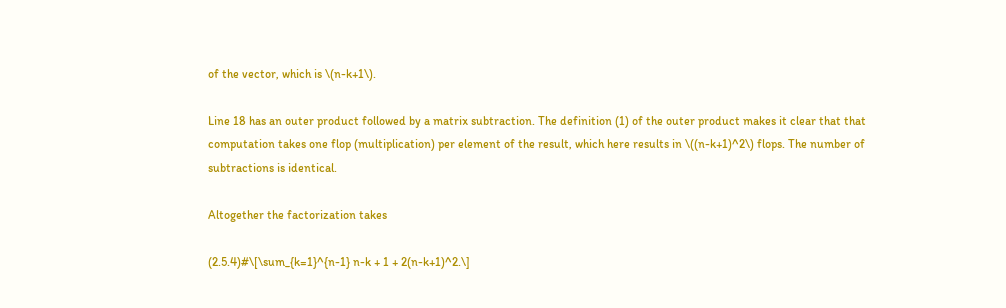of the vector, which is \(n-k+1\).

Line 18 has an outer product followed by a matrix subtraction. The definition (1) of the outer product makes it clear that that computation takes one flop (multiplication) per element of the result, which here results in \((n-k+1)^2\) flops. The number of subtractions is identical.

Altogether the factorization takes

(2.5.4)#\[\sum_{k=1}^{n-1} n-k + 1 + 2(n-k+1)^2.\]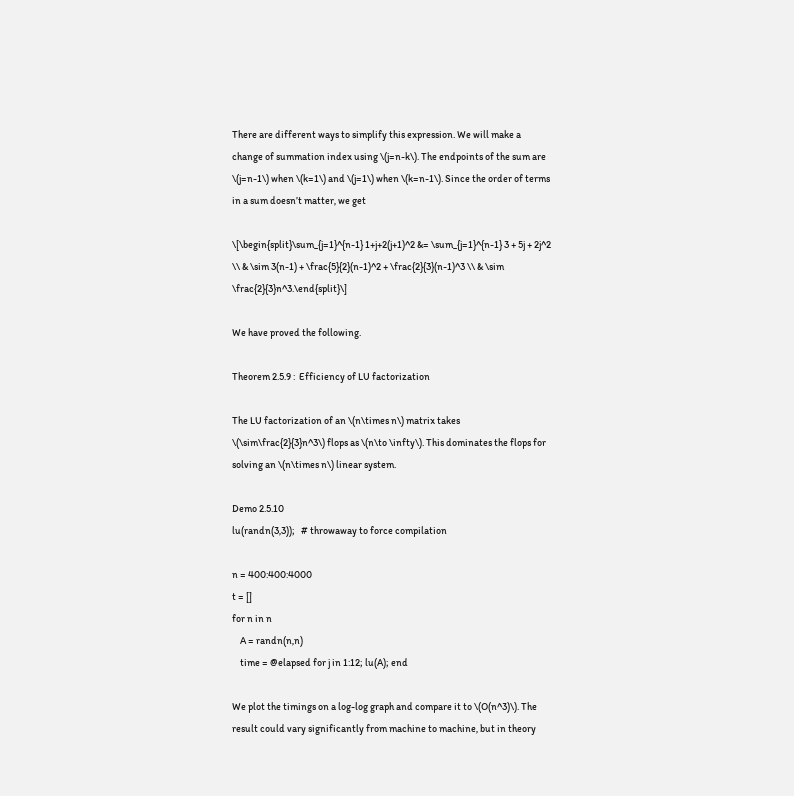There are different ways to simplify this expression. We will make a change of summation index using \(j=n-k\). The endpoints of the sum are \(j=n-1\) when \(k=1\) and \(j=1\) when \(k=n-1\). Since the order of terms in a sum doesn’t matter, we get

\[\begin{split}\sum_{j=1}^{n-1} 1+j+2(j+1)^2 &= \sum_{j=1}^{n-1} 3 + 5j + 2j^2 \\ & \sim 3(n-1) + \frac{5}{2}(n-1)^2 + \frac{2}{3}(n-1)^3 \\ & \sim \frac{2}{3}n^3.\end{split}\]

We have proved the following.

Theorem 2.5.9 :  Efficiency of LU factorization

The LU factorization of an \(n\times n\) matrix takes \(\sim\frac{2}{3}n^3\) flops as \(n\to \infty\). This dominates the flops for solving an \(n\times n\) linear system.

Demo 2.5.10
lu(randn(3,3));   # throwaway to force compilation

n = 400:400:4000
t = []
for n in n
    A = randn(n,n)
    time = @elapsed for j in 1:12; lu(A); end

We plot the timings on a log-log graph and compare it to \(O(n^3)\). The result could vary significantly from machine to machine, but in theory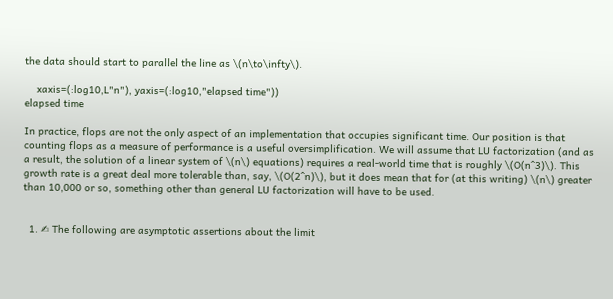the data should start to parallel the line as \(n\to\infty\).

    xaxis=(:log10,L"n"), yaxis=(:log10,"elapsed time"))
elapsed time

In practice, flops are not the only aspect of an implementation that occupies significant time. Our position is that counting flops as a measure of performance is a useful oversimplification. We will assume that LU factorization (and as a result, the solution of a linear system of \(n\) equations) requires a real-world time that is roughly \(O(n^3)\). This growth rate is a great deal more tolerable than, say, \(O(2^n)\), but it does mean that for (at this writing) \(n\) greater than 10,000 or so, something other than general LU factorization will have to be used.


  1. ✍ The following are asymptotic assertions about the limit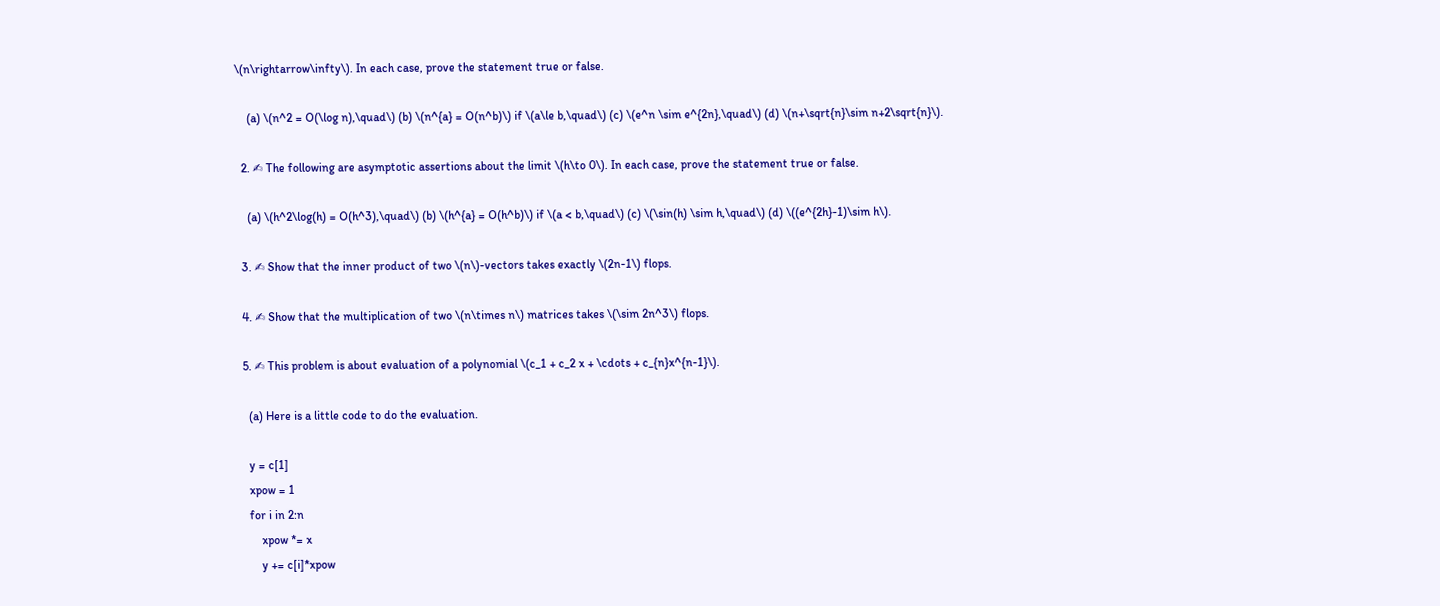\(n\rightarrow\infty\). In each case, prove the statement true or false.

    (a) \(n^2 = O(\log n),\quad\) (b) \(n^{a} = O(n^b)\) if \(a\le b,\quad\) (c) \(e^n \sim e^{2n},\quad\) (d) \(n+\sqrt{n}\sim n+2\sqrt{n}\).

  2. ✍ The following are asymptotic assertions about the limit \(h\to 0\). In each case, prove the statement true or false.

    (a) \(h^2\log(h) = O(h^3),\quad\) (b) \(h^{a} = O(h^b)\) if \(a < b,\quad\) (c) \(\sin(h) \sim h,\quad\) (d) \((e^{2h}-1)\sim h\).

  3. ✍ Show that the inner product of two \(n\)-vectors takes exactly \(2n-1\) flops.

  4. ✍ Show that the multiplication of two \(n\times n\) matrices takes \(\sim 2n^3\) flops.

  5. ✍ This problem is about evaluation of a polynomial \(c_1 + c_2 x + \cdots + c_{n}x^{n-1}\).

    (a) Here is a little code to do the evaluation.

    y = c[1]
    xpow = 1
    for i in 2:n
        xpow *= x
        y += c[i]*xpow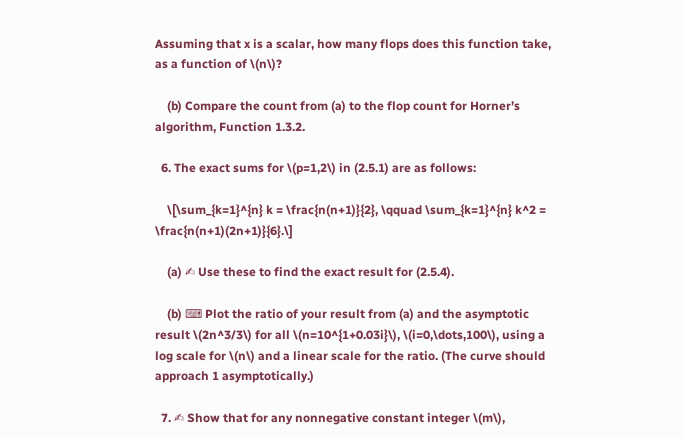Assuming that x is a scalar, how many flops does this function take, as a function of \(n\)?

    (b) Compare the count from (a) to the flop count for Horner’s algorithm, Function 1.3.2.

  6. The exact sums for \(p=1,2\) in (2.5.1) are as follows:

    \[\sum_{k=1}^{n} k = \frac{n(n+1)}{2}, \qquad \sum_{k=1}^{n} k^2 = \frac{n(n+1)(2n+1)}{6}.\]

    (a) ✍ Use these to find the exact result for (2.5.4).

    (b) ⌨ Plot the ratio of your result from (a) and the asymptotic result \(2n^3/3\) for all \(n=10^{1+0.03i}\), \(i=0,\dots,100\), using a log scale for \(n\) and a linear scale for the ratio. (The curve should approach 1 asymptotically.)

  7. ✍ Show that for any nonnegative constant integer \(m\),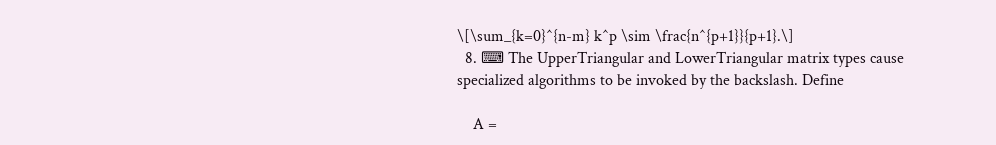\[\sum_{k=0}^{n-m} k^p \sim \frac{n^{p+1}}{p+1}.\]
  8. ⌨ The UpperTriangular and LowerTriangular matrix types cause specialized algorithms to be invoked by the backslash. Define

    A =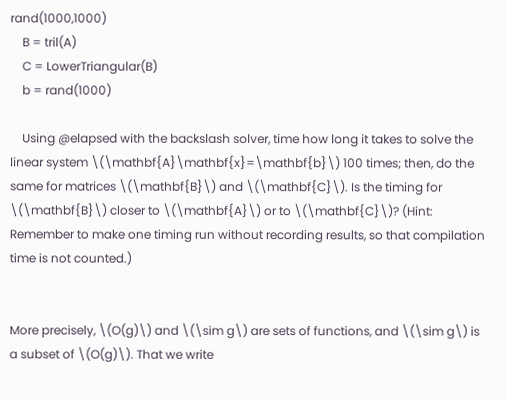rand(1000,1000)
    B = tril(A)
    C = LowerTriangular(B)
    b = rand(1000)

    Using @elapsed with the backslash solver, time how long it takes to solve the linear system \(\mathbf{A}\mathbf{x}=\mathbf{b}\) 100 times; then, do the same for matrices \(\mathbf{B}\) and \(\mathbf{C}\). Is the timing for \(\mathbf{B}\) closer to \(\mathbf{A}\) or to \(\mathbf{C}\)? (Hint: Remember to make one timing run without recording results, so that compilation time is not counted.)


More precisely, \(O(g)\) and \(\sim g\) are sets of functions, and \(\sim g\) is a subset of \(O(g)\). That we write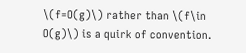\(f=O(g)\) rather than \(f\in O(g)\) is a quirk of convention.